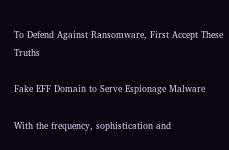To Defend Against Ransomware, First Accept These Truths

Fake EFF Domain to Serve Espionage Malware

With the frequency, sophistication and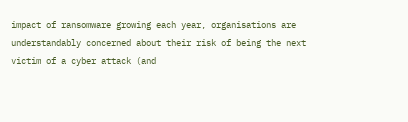impact of ransomware growing each year, organisations are understandably concerned about their risk of being the next victim of a cyber attack (and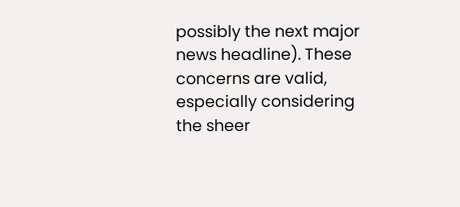possibly the next major news headline). These concerns are valid, especially considering the sheer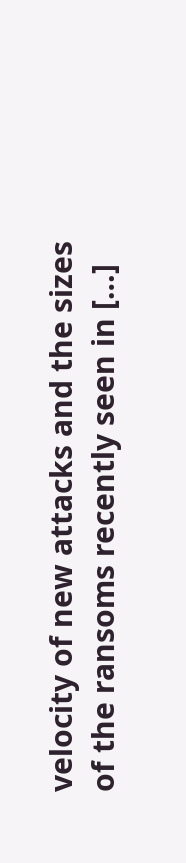velocity of new attacks and the sizes of the ransoms recently seen in […]